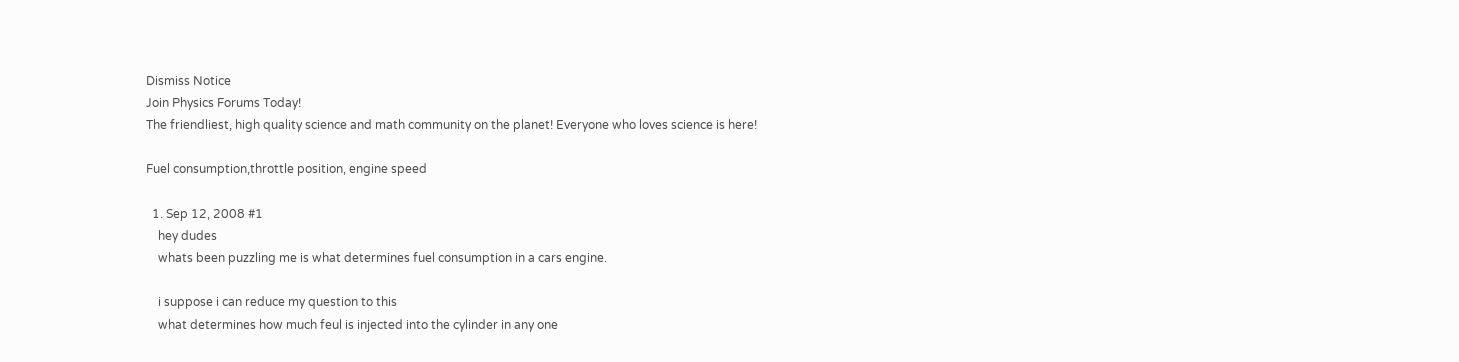Dismiss Notice
Join Physics Forums Today!
The friendliest, high quality science and math community on the planet! Everyone who loves science is here!

Fuel consumption,throttle position, engine speed

  1. Sep 12, 2008 #1
    hey dudes
    whats been puzzling me is what determines fuel consumption in a cars engine.

    i suppose i can reduce my question to this
    what determines how much feul is injected into the cylinder in any one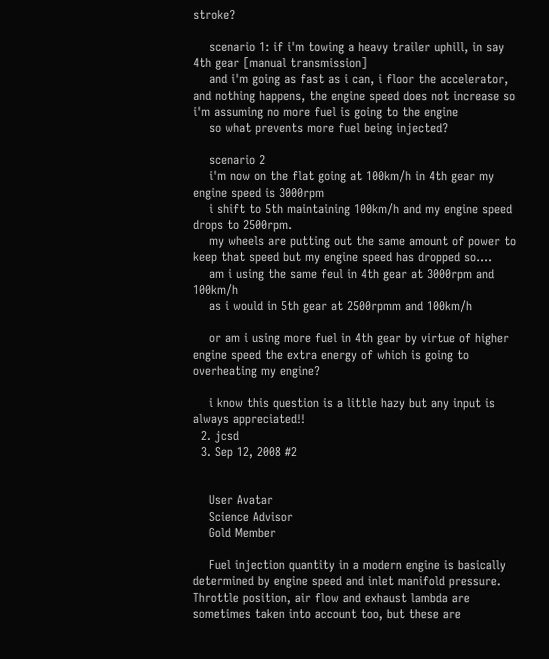stroke?

    scenario 1: if i'm towing a heavy trailer uphill, in say 4th gear [manual transmission]
    and i'm going as fast as i can, i floor the accelerator, and nothing happens, the engine speed does not increase so i'm assuming no more fuel is going to the engine
    so what prevents more fuel being injected?

    scenario 2
    i'm now on the flat going at 100km/h in 4th gear my engine speed is 3000rpm
    i shift to 5th maintaining 100km/h and my engine speed drops to 2500rpm.
    my wheels are putting out the same amount of power to keep that speed but my engine speed has dropped so....
    am i using the same feul in 4th gear at 3000rpm and 100km/h
    as i would in 5th gear at 2500rpmm and 100km/h

    or am i using more fuel in 4th gear by virtue of higher engine speed the extra energy of which is going to overheating my engine?

    i know this question is a little hazy but any input is always appreciated!!
  2. jcsd
  3. Sep 12, 2008 #2


    User Avatar
    Science Advisor
    Gold Member

    Fuel injection quantity in a modern engine is basically determined by engine speed and inlet manifold pressure. Throttle position, air flow and exhaust lambda are sometimes taken into account too, but these are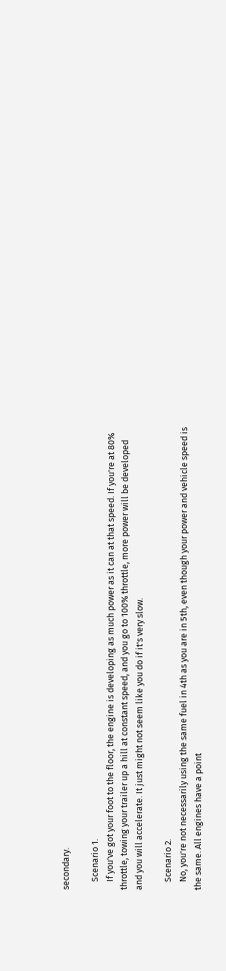secondary.

    Scenario 1.
    If you've got your foot to the floor, the engine is developing as much power as it can at that speed. If you're at 80% throttle, towing your trailer up a hill at constant speed, and you go to 100% throttle, more power will be developed and you will accelerate. It just might not seem like you do if it's very slow.

    Scenario 2.
    No, you're not necessarily using the same fuel in 4th as you are in 5th, even though your power and vehicle speed is the same. All engines have a point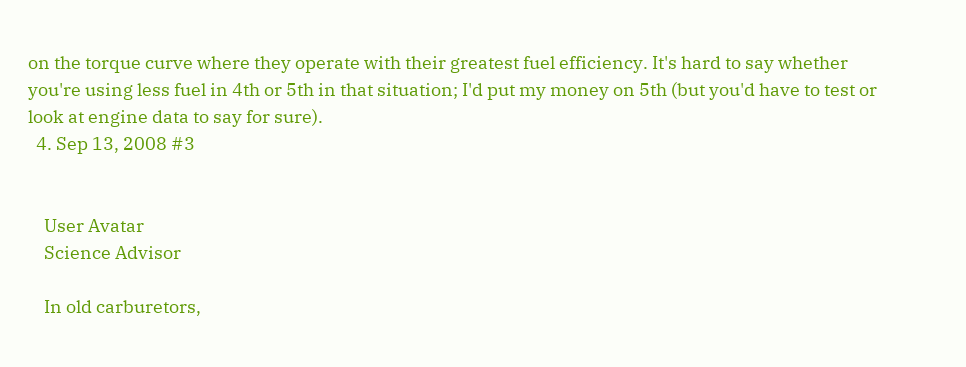on the torque curve where they operate with their greatest fuel efficiency. It's hard to say whether you're using less fuel in 4th or 5th in that situation; I'd put my money on 5th (but you'd have to test or look at engine data to say for sure).
  4. Sep 13, 2008 #3


    User Avatar
    Science Advisor

    In old carburetors,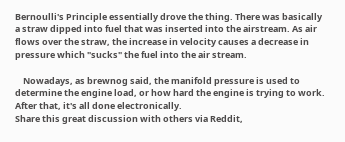Bernoulli's Principle essentially drove the thing. There was basically a straw dipped into fuel that was inserted into the airstream. As air flows over the straw, the increase in velocity causes a decrease in pressure which "sucks" the fuel into the air stream.

    Nowadays, as brewnog said, the manifold pressure is used to determine the engine load, or how hard the engine is trying to work. After that, it's all done electronically.
Share this great discussion with others via Reddit,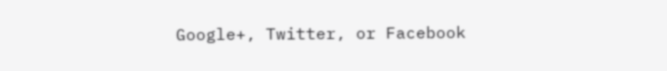Google+, Twitter, or Facebook